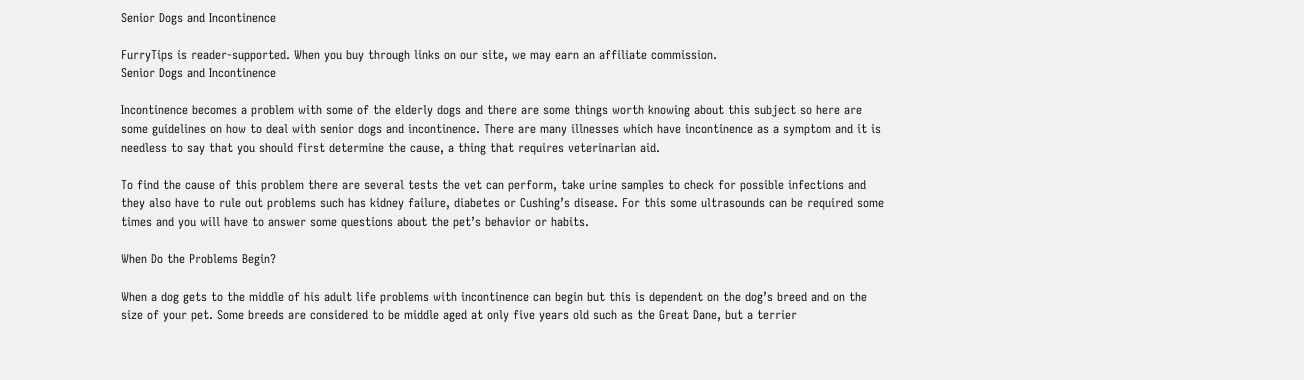Senior Dogs and Incontinence

FurryTips is reader-supported. When you buy through links on our site, we may earn an affiliate commission.
Senior Dogs and Incontinence

Incontinence becomes a problem with some of the elderly dogs and there are some things worth knowing about this subject so here are some guidelines on how to deal with senior dogs and incontinence. There are many illnesses which have incontinence as a symptom and it is needless to say that you should first determine the cause, a thing that requires veterinarian aid.

To find the cause of this problem there are several tests the vet can perform, take urine samples to check for possible infections and they also have to rule out problems such has kidney failure, diabetes or Cushing’s disease. For this some ultrasounds can be required some times and you will have to answer some questions about the pet’s behavior or habits.

When Do the Problems Begin?

When a dog gets to the middle of his adult life problems with incontinence can begin but this is dependent on the dog’s breed and on the size of your pet. Some breeds are considered to be middle aged at only five years old such as the Great Dane, but a terrier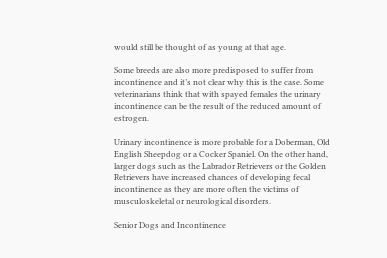would still be thought of as young at that age.

Some breeds are also more predisposed to suffer from incontinence and it’s not clear why this is the case. Some veterinarians think that with spayed females the urinary incontinence can be the result of the reduced amount of estrogen.

Urinary incontinence is more probable for a Doberman, Old English Sheepdog or a Cocker Spaniel. On the other hand, larger dogs such as the Labrador Retrievers or the Golden Retrievers have increased chances of developing fecal incontinence as they are more often the victims of musculoskeletal or neurological disorders.

Senior Dogs and Incontinence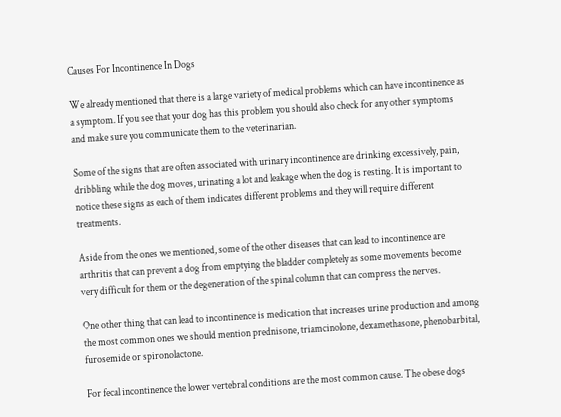Causes For Incontinence In Dogs

We already mentioned that there is a large variety of medical problems which can have incontinence as a symptom. If you see that your dog has this problem you should also check for any other symptoms and make sure you communicate them to the veterinarian.

Some of the signs that are often associated with urinary incontinence are drinking excessively, pain, dribbling while the dog moves, urinating a lot and leakage when the dog is resting. It is important to notice these signs as each of them indicates different problems and they will require different treatments.

Aside from the ones we mentioned, some of the other diseases that can lead to incontinence are arthritis that can prevent a dog from emptying the bladder completely as some movements become very difficult for them or the degeneration of the spinal column that can compress the nerves.

One other thing that can lead to incontinence is medication that increases urine production and among the most common ones we should mention prednisone, triamcinolone, dexamethasone, phenobarbital, furosemide or spironolactone.

For fecal incontinence the lower vertebral conditions are the most common cause. The obese dogs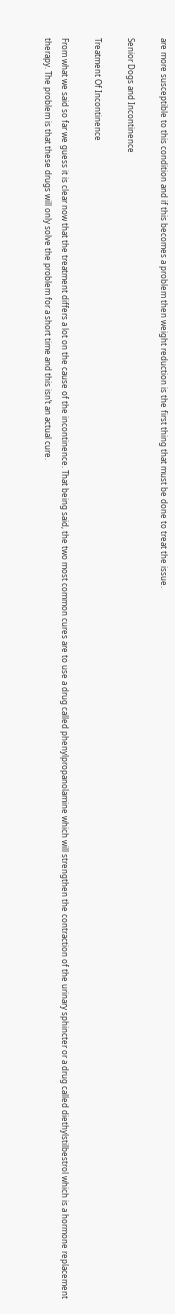are more susceptible to this condition and if this becomes a problem then weight reduction is the first thing that must be done to treat the issue.

Senior Dogs and Incontinence

Treatment Of Incontinence

From what we said so far we guess it is clear now that the treatment differs a lot on the cause of the incontinence. That being said, the two most common cures are to use a drug called phenylpropanolamine which will strengthen the contraction of the urinary sphincter or a drug called diethylstilbestrol which is a hormone replacement therapy. The problem is that these drugs will only solve the problem for a short time and this isn’t an actual cure.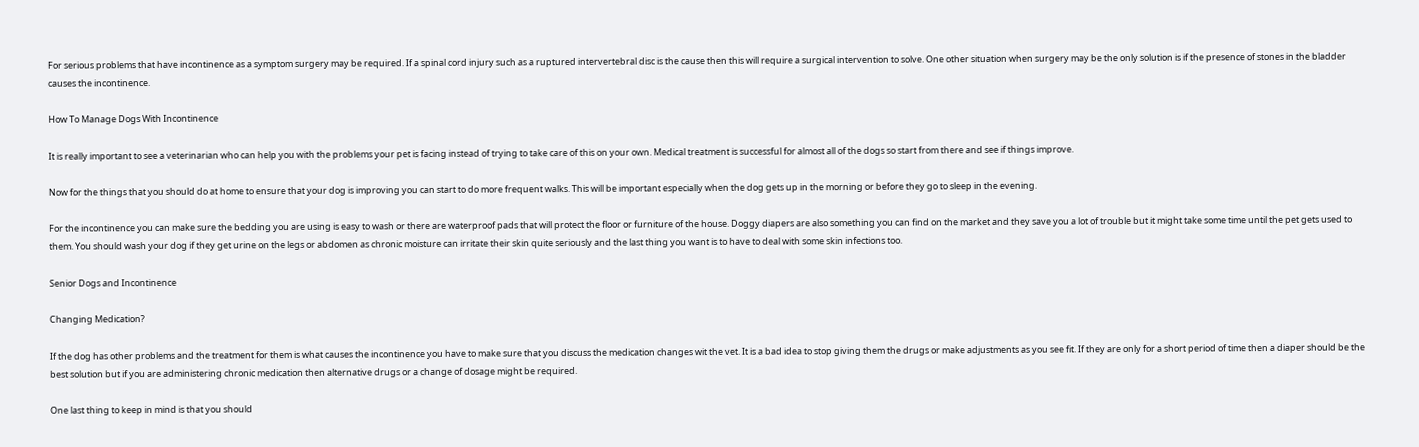For serious problems that have incontinence as a symptom surgery may be required. If a spinal cord injury such as a ruptured intervertebral disc is the cause then this will require a surgical intervention to solve. One other situation when surgery may be the only solution is if the presence of stones in the bladder causes the incontinence.

How To Manage Dogs With Incontinence

It is really important to see a veterinarian who can help you with the problems your pet is facing instead of trying to take care of this on your own. Medical treatment is successful for almost all of the dogs so start from there and see if things improve.

Now for the things that you should do at home to ensure that your dog is improving you can start to do more frequent walks. This will be important especially when the dog gets up in the morning or before they go to sleep in the evening.

For the incontinence you can make sure the bedding you are using is easy to wash or there are waterproof pads that will protect the floor or furniture of the house. Doggy diapers are also something you can find on the market and they save you a lot of trouble but it might take some time until the pet gets used to them. You should wash your dog if they get urine on the legs or abdomen as chronic moisture can irritate their skin quite seriously and the last thing you want is to have to deal with some skin infections too.

Senior Dogs and Incontinence

Changing Medication?

If the dog has other problems and the treatment for them is what causes the incontinence you have to make sure that you discuss the medication changes wit the vet. It is a bad idea to stop giving them the drugs or make adjustments as you see fit. If they are only for a short period of time then a diaper should be the best solution but if you are administering chronic medication then alternative drugs or a change of dosage might be required.

One last thing to keep in mind is that you should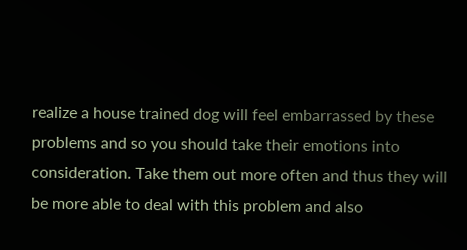realize a house trained dog will feel embarrassed by these problems and so you should take their emotions into consideration. Take them out more often and thus they will be more able to deal with this problem and also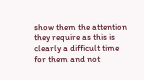show them the attention they require as this is clearly a difficult time for them and not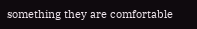something they are comfortable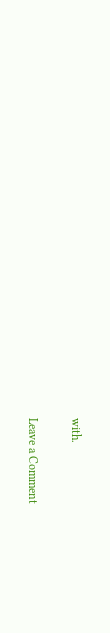with.

Leave a Comment